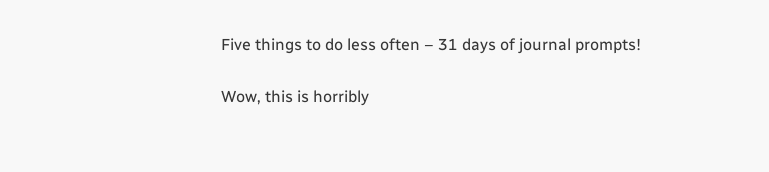Five things to do less often – 31 days of journal prompts!

Wow, this is horribly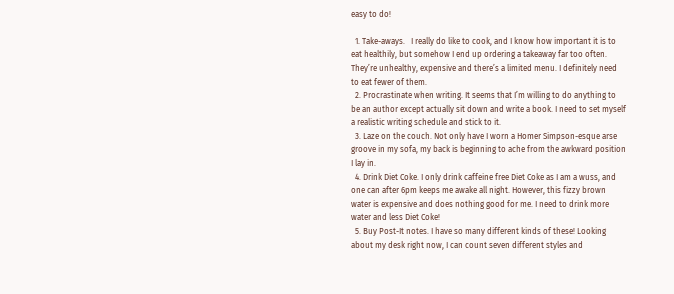easy to do!

  1. Take-aways.   I really do like to cook, and I know how important it is to eat healthily, but somehow I end up ordering a takeaway far too often. They’re unhealthy, expensive and there’s a limited menu. I definitely need to eat fewer of them.
  2. Procrastinate when writing. It seems that I’m willing to do anything to be an author except actually sit down and write a book. I need to set myself a realistic writing schedule and stick to it.
  3. Laze on the couch. Not only have I worn a Homer Simpson-esque arse groove in my sofa, my back is beginning to ache from the awkward position I lay in.
  4. Drink Diet Coke. I only drink caffeine free Diet Coke as I am a wuss, and one can after 6pm keeps me awake all night. However, this fizzy brown water is expensive and does nothing good for me. I need to drink more water and less Diet Coke!
  5. Buy Post-It notes. I have so many different kinds of these! Looking about my desk right now, I can count seven different styles and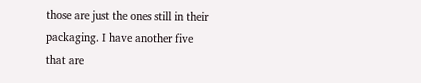those are just the ones still in their packaging. I have another five that are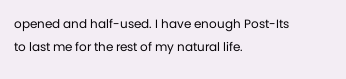opened and half-used. I have enough Post-Its to last me for the rest of my natural life.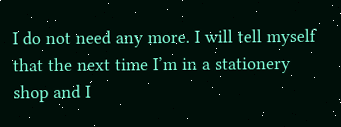I do not need any more. I will tell myself that the next time I’m in a stationery shop and I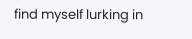find myself lurking in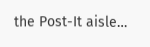the Post-It aisle…